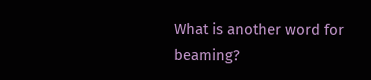What is another word for beaming?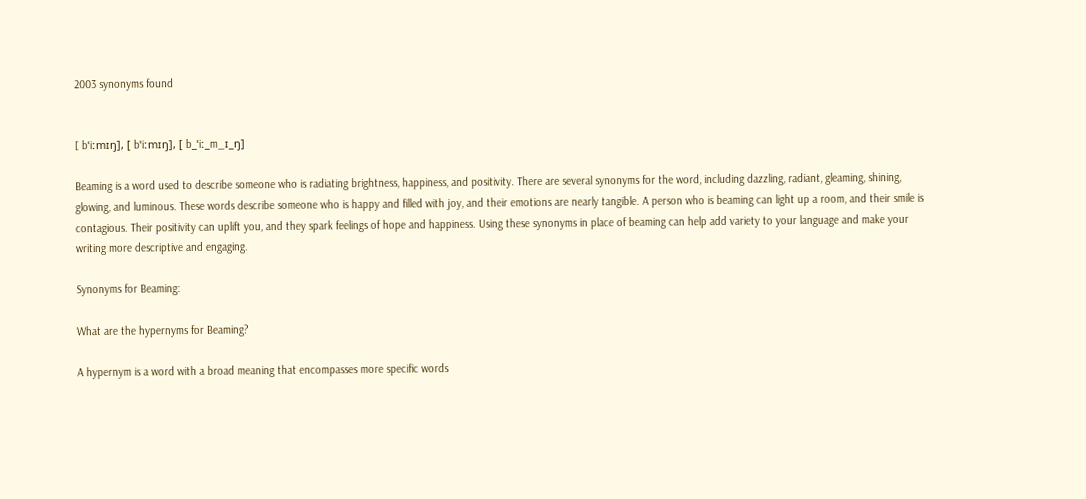2003 synonyms found


[ bˈiːmɪŋ], [ bˈiːmɪŋ], [ b_ˈiː_m_ɪ_ŋ]

Beaming is a word used to describe someone who is radiating brightness, happiness, and positivity. There are several synonyms for the word, including dazzling, radiant, gleaming, shining, glowing, and luminous. These words describe someone who is happy and filled with joy, and their emotions are nearly tangible. A person who is beaming can light up a room, and their smile is contagious. Their positivity can uplift you, and they spark feelings of hope and happiness. Using these synonyms in place of beaming can help add variety to your language and make your writing more descriptive and engaging.

Synonyms for Beaming:

What are the hypernyms for Beaming?

A hypernym is a word with a broad meaning that encompasses more specific words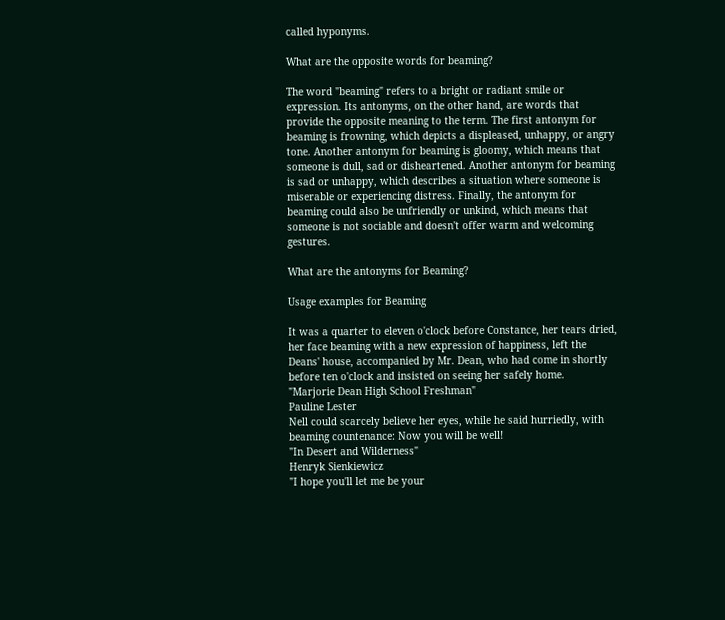called hyponyms.

What are the opposite words for beaming?

The word "beaming" refers to a bright or radiant smile or expression. Its antonyms, on the other hand, are words that provide the opposite meaning to the term. The first antonym for beaming is frowning, which depicts a displeased, unhappy, or angry tone. Another antonym for beaming is gloomy, which means that someone is dull, sad or disheartened. Another antonym for beaming is sad or unhappy, which describes a situation where someone is miserable or experiencing distress. Finally, the antonym for beaming could also be unfriendly or unkind, which means that someone is not sociable and doesn't offer warm and welcoming gestures.

What are the antonyms for Beaming?

Usage examples for Beaming

It was a quarter to eleven o'clock before Constance, her tears dried, her face beaming with a new expression of happiness, left the Deans' house, accompanied by Mr. Dean, who had come in shortly before ten o'clock and insisted on seeing her safely home.
"Marjorie Dean High School Freshman"
Pauline Lester
Nell could scarcely believe her eyes, while he said hurriedly, with beaming countenance: Now you will be well!
"In Desert and Wilderness"
Henryk Sienkiewicz
"I hope you'll let me be your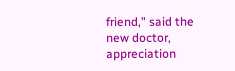friend," said the new doctor, appreciation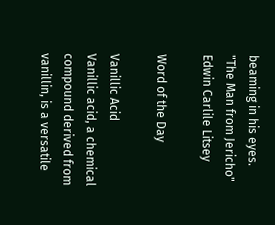beaming in his eyes.
"The Man from Jericho"
Edwin Carlile Litsey

Word of the Day

Vanillic Acid
Vanillic acid, a chemical compound derived from vanillin, is a versatile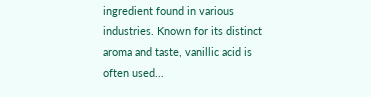ingredient found in various industries. Known for its distinct aroma and taste, vanillic acid is often used...